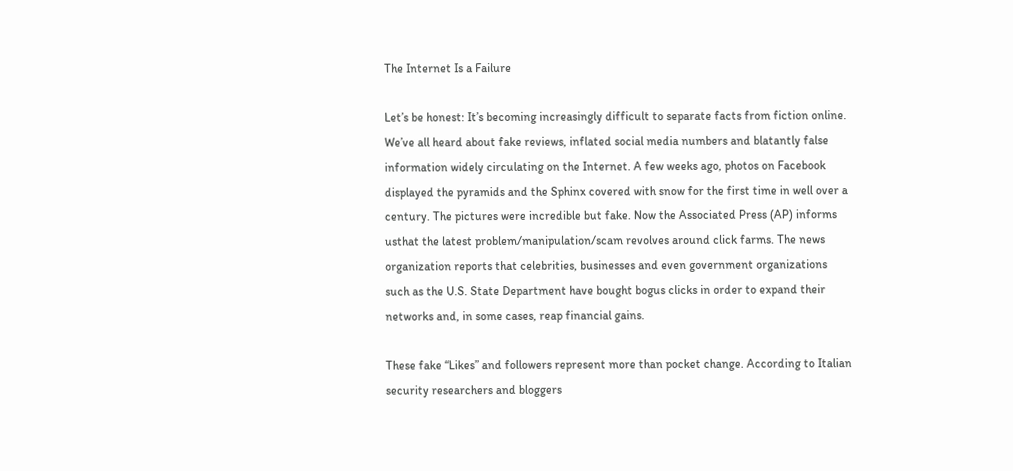The Internet Is a Failure

Let’s be honest: It’s becoming increasingly difficult to separate facts from fiction online. We’ve all heard about fake reviews, inflated social media numbers and blatantly false information widely circulating on the Internet. A few weeks ago, photos on Facebook displayed the pyramids and the Sphinx covered with snow for the first time in well over a century. The pictures were incredible but fake. Now the Associated Press (AP) informs usthat the latest problem/manipulation/scam revolves around click farms. The news organization reports that celebrities, businesses and even government organizations such as the U.S. State Department have bought bogus clicks in order to expand their networks and, in some cases, reap financial gains.

These fake “Likes” and followers represent more than pocket change. According to Italian security researchers and bloggers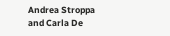Andrea Stroppa and Carla De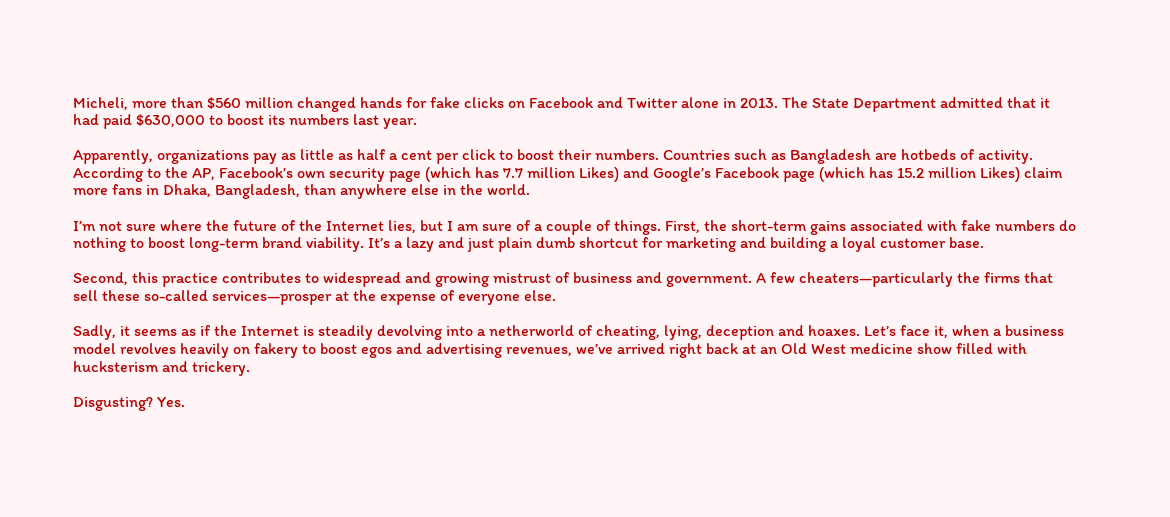Micheli, more than $560 million changed hands for fake clicks on Facebook and Twitter alone in 2013. The State Department admitted that it had paid $630,000 to boost its numbers last year.

Apparently, organizations pay as little as half a cent per click to boost their numbers. Countries such as Bangladesh are hotbeds of activity. According to the AP, Facebook’s own security page (which has 7.7 million Likes) and Google’s Facebook page (which has 15.2 million Likes) claim more fans in Dhaka, Bangladesh, than anywhere else in the world.

I’m not sure where the future of the Internet lies, but I am sure of a couple of things. First, the short-term gains associated with fake numbers do nothing to boost long-term brand viability. It’s a lazy and just plain dumb shortcut for marketing and building a loyal customer base.

Second, this practice contributes to widespread and growing mistrust of business and government. A few cheaters—particularly the firms that sell these so-called services—prosper at the expense of everyone else.

Sadly, it seems as if the Internet is steadily devolving into a netherworld of cheating, lying, deception and hoaxes. Let’s face it, when a business model revolves heavily on fakery to boost egos and advertising revenues, we’ve arrived right back at an Old West medicine show filled with hucksterism and trickery.

Disgusting? Yes.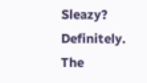Sleazy? Definitely. The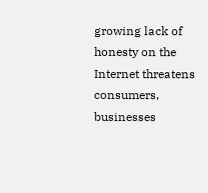growing lack of honesty on the Internet threatens consumers, businesses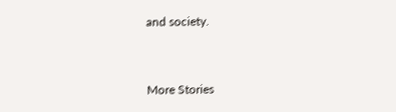and society.


More Stories